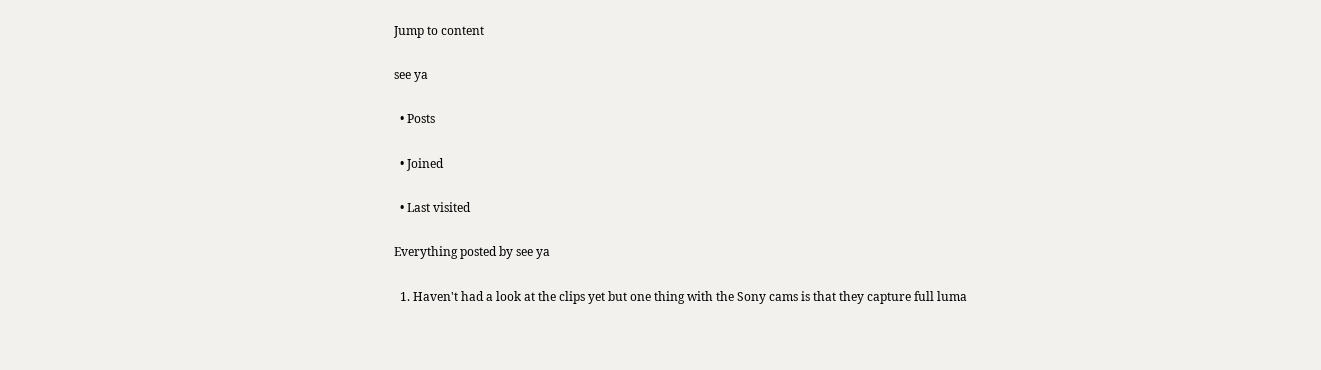Jump to content

see ya

  • Posts

  • Joined

  • Last visited

Everything posted by see ya

  1. Haven't had a look at the clips yet but one thing with the Sony cams is that they capture full luma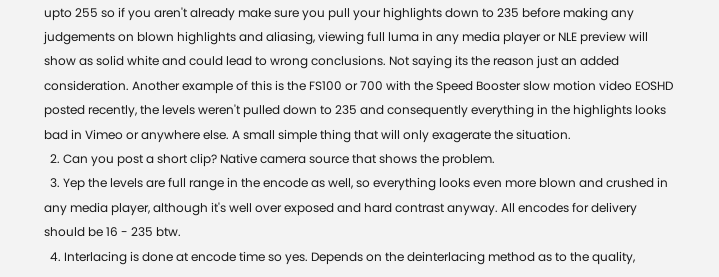upto 255 so if you aren't already make sure you pull your highlights down to 235 before making any judgements on blown highlights and aliasing, viewing full luma in any media player or NLE preview will show as solid white and could lead to wrong conclusions. Not saying its the reason just an added consideration. Another example of this is the FS100 or 700 with the Speed Booster slow motion video EOSHD posted recently, the levels weren't pulled down to 235 and consequently everything in the highlights looks bad in Vimeo or anywhere else. A small simple thing that will only exagerate the situation.
  2. Can you post a short clip? Native camera source that shows the problem.
  3. Yep the levels are full range in the encode as well, so everything looks even more blown and crushed in any media player, although it's well over exposed and hard contrast anyway. All encodes for delivery should be 16 - 235 btw.
  4. Interlacing is done at encode time so yes. Depends on the deinterlacing method as to the quality,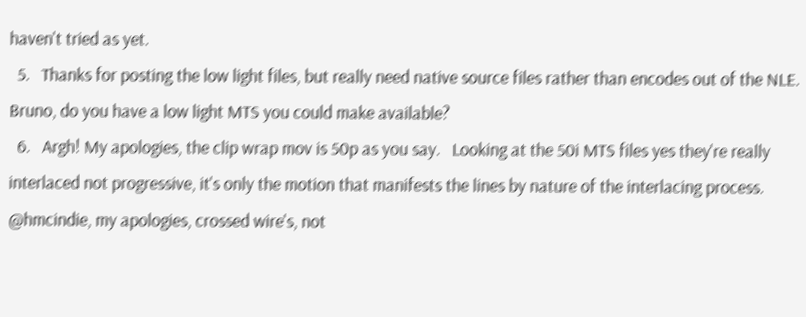haven't tried as yet.
  5.   Thanks for posting the low light files, but really need native source files rather than encodes out of the NLE.   Bruno, do you have a low light MTS you could make available?
  6.   Argh! My apologies, the clip wrap mov is 50p as you say.   Looking at the 50i MTS files yes they're really interlaced not progressive, it's only the motion that manifests the lines by nature of the interlacing process.   @hmcindie, my apologies, crossed wire's, not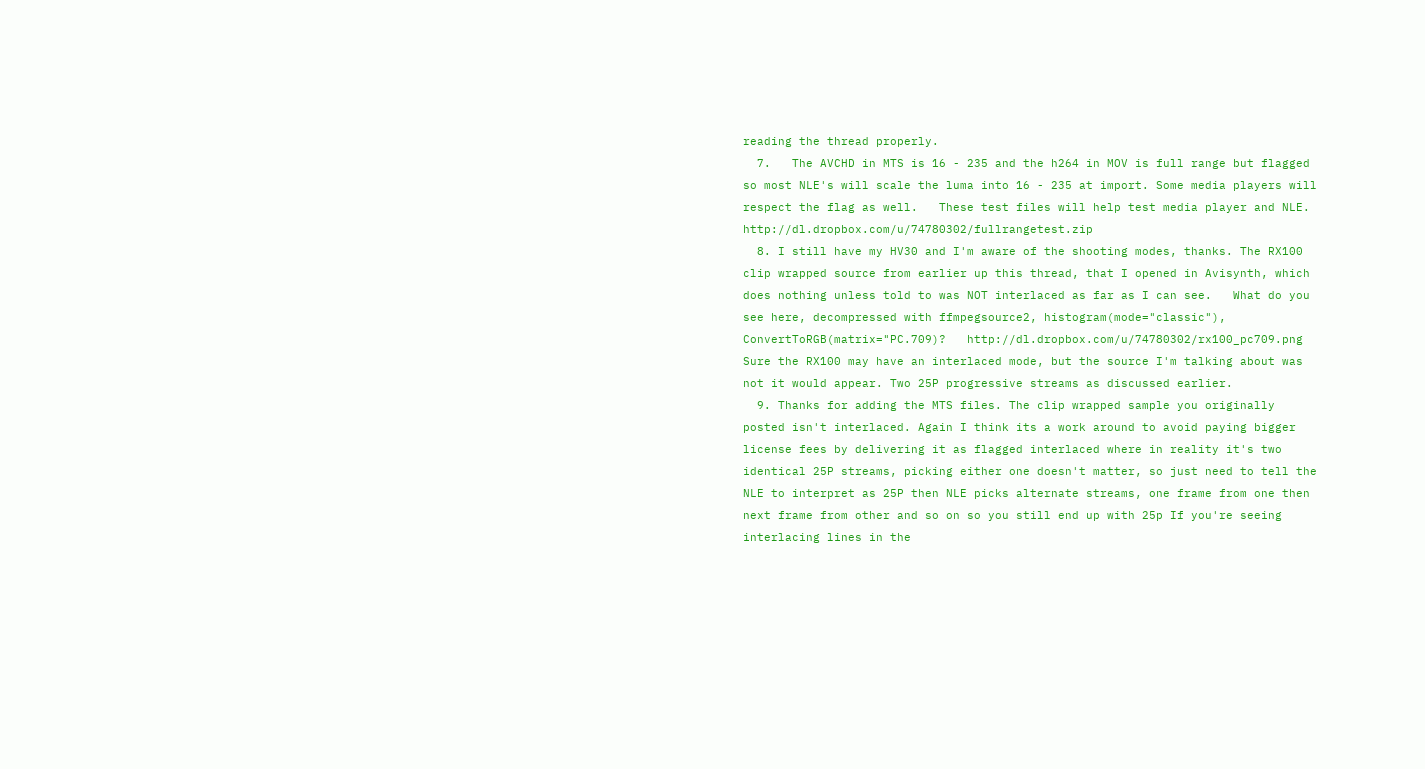reading the thread properly.
  7.   The AVCHD in MTS is 16 - 235 and the h264 in MOV is full range but flagged so most NLE's will scale the luma into 16 - 235 at import. Some media players will respect the flag as well.   These test files will help test media player and NLE.   http://dl.dropbox.com/u/74780302/fullrangetest.zip
  8. I still have my HV30 and I'm aware of the shooting modes, thanks. The RX100 clip wrapped source from earlier up this thread, that I opened in Avisynth, which does nothing unless told to was NOT interlaced as far as I can see.   What do you see here, decompressed with ffmpegsource2, histogram(mode="classic"), ConvertToRGB(matrix="PC.709)?   http://dl.dropbox.com/u/74780302/rx100_pc709.png   Sure the RX100 may have an interlaced mode, but the source I'm talking about was not it would appear. Two 25P progressive streams as discussed earlier.
  9. Thanks for adding the MTS files. The clip wrapped sample you originally posted isn't interlaced. Again I think its a work around to avoid paying bigger license fees by delivering it as flagged interlaced where in reality it's two identical 25P streams, picking either one doesn't matter, so just need to tell the NLE to interpret as 25P then NLE picks alternate streams, one frame from one then next frame from other and so on so you still end up with 25p If you're seeing interlacing lines in the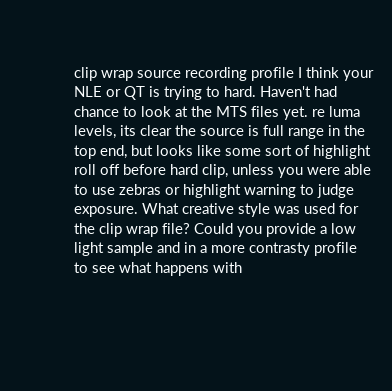clip wrap source recording profile I think your NLE or QT is trying to hard. Haven't had chance to look at the MTS files yet. re luma levels, its clear the source is full range in the top end, but looks like some sort of highlight roll off before hard clip, unless you were able to use zebras or highlight warning to judge exposure. What creative style was used for the clip wrap file? Could you provide a low light sample and in a more contrasty profile to see what happens with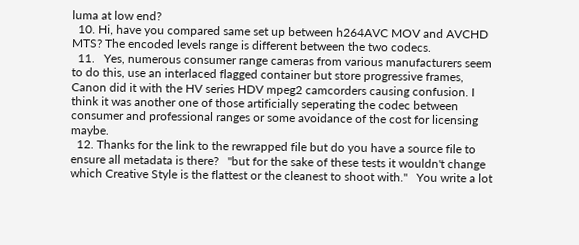luma at low end?
  10. Hi, have you compared same set up between h264AVC MOV and AVCHD MTS? The encoded levels range is different between the two codecs.
  11.   Yes, numerous consumer range cameras from various manufacturers seem to do this, use an interlaced flagged container but store progressive frames, Canon did it with the HV series HDV mpeg2 camcorders causing confusion. I think it was another one of those artificially seperating the codec between consumer and professional ranges or some avoidance of the cost for licensing maybe.
  12. Thanks for the link to the rewrapped file but do you have a source file to ensure all metadata is there?   "but for the sake of these tests it wouldn't change which Creative Style is the flattest or the cleanest to shoot with."   You write a lot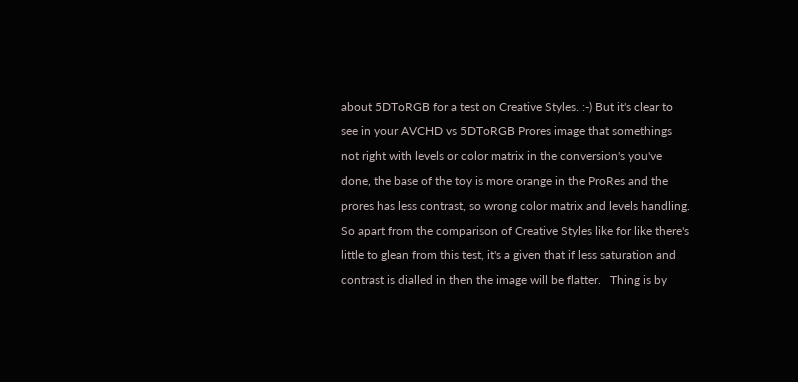about 5DToRGB for a test on Creative Styles. :-) But it's clear to see in your AVCHD vs 5DToRGB Prores image that somethings not right with levels or color matrix in the conversion's you've done, the base of the toy is more orange in the ProRes and the prores has less contrast, so wrong color matrix and levels handling.   So apart from the comparison of Creative Styles like for like there's little to glean from this test, it's a given that if less saturation and contrast is dialled in then the image will be flatter.   Thing is by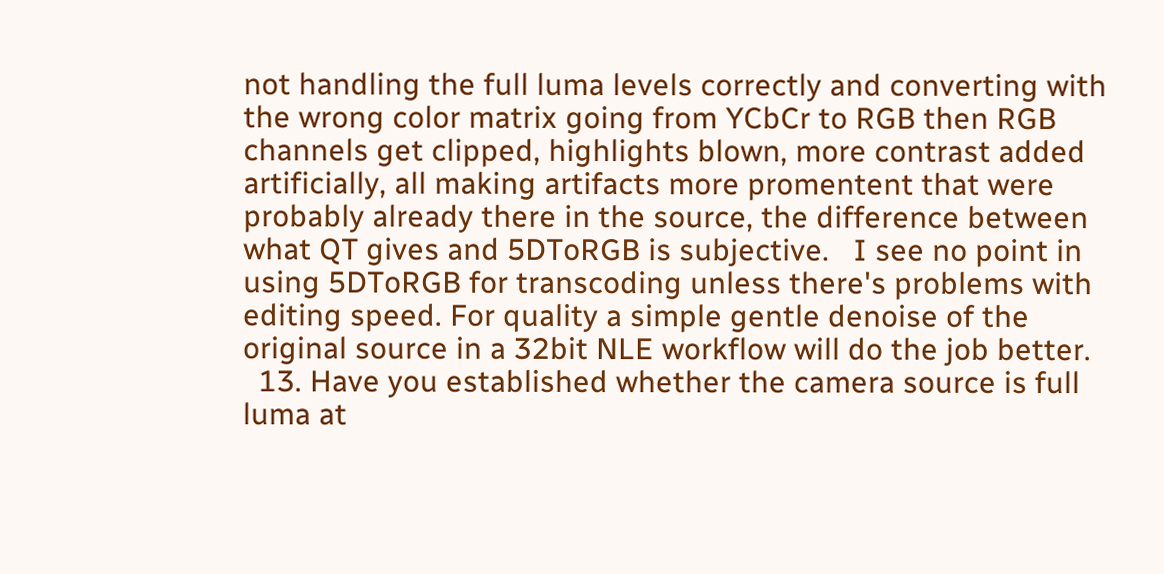not handling the full luma levels correctly and converting with the wrong color matrix going from YCbCr to RGB then RGB channels get clipped, highlights blown, more contrast added artificially, all making artifacts more promentent that were probably already there in the source, the difference between what QT gives and 5DToRGB is subjective.   I see no point in using 5DToRGB for transcoding unless there's problems with editing speed. For quality a simple gentle denoise of the original source in a 32bit NLE workflow will do the job better.
  13. Have you established whether the camera source is full luma at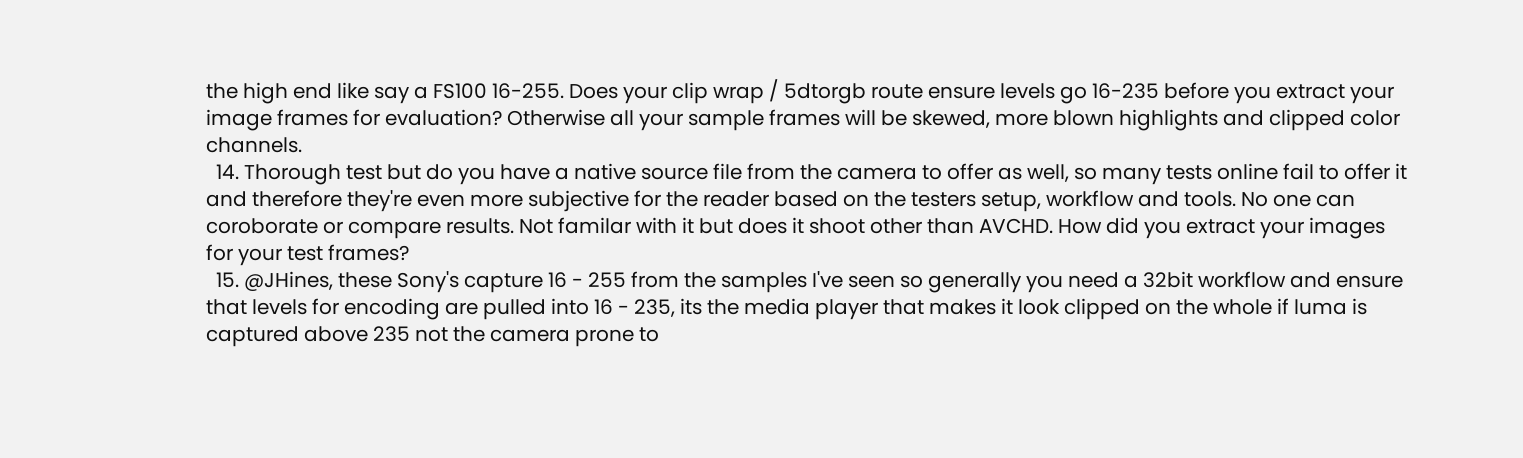the high end like say a FS100 16-255. Does your clip wrap / 5dtorgb route ensure levels go 16-235 before you extract your image frames for evaluation? Otherwise all your sample frames will be skewed, more blown highlights and clipped color channels.
  14. Thorough test but do you have a native source file from the camera to offer as well, so many tests online fail to offer it and therefore they're even more subjective for the reader based on the testers setup, workflow and tools. No one can coroborate or compare results. Not familar with it but does it shoot other than AVCHD. How did you extract your images for your test frames?
  15. @JHines, these Sony's capture 16 - 255 from the samples I've seen so generally you need a 32bit workflow and ensure that levels for encoding are pulled into 16 - 235, its the media player that makes it look clipped on the whole if luma is captured above 235 not the camera prone to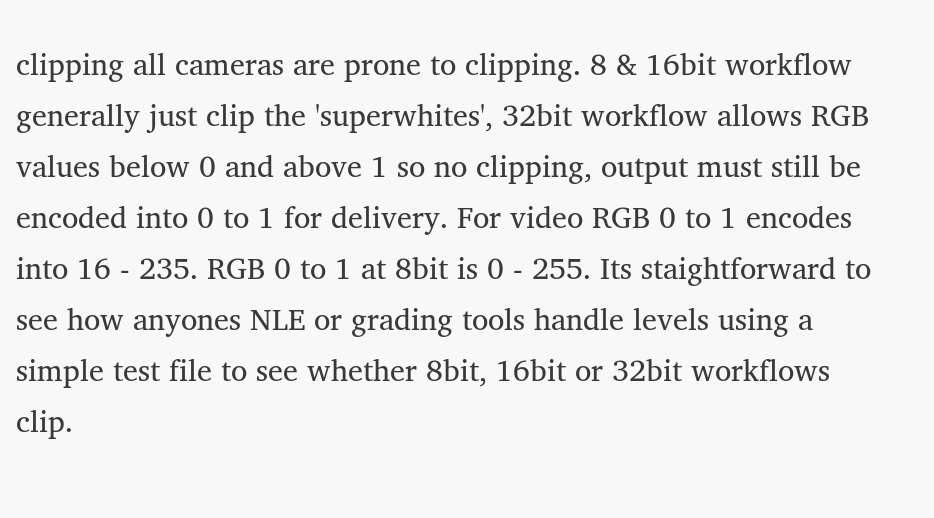clipping all cameras are prone to clipping. 8 & 16bit workflow generally just clip the 'superwhites', 32bit workflow allows RGB values below 0 and above 1 so no clipping, output must still be encoded into 0 to 1 for delivery. For video RGB 0 to 1 encodes into 16 - 235. RGB 0 to 1 at 8bit is 0 - 255. Its staightforward to see how anyones NLE or grading tools handle levels using a simple test file to see whether 8bit, 16bit or 32bit workflows clip.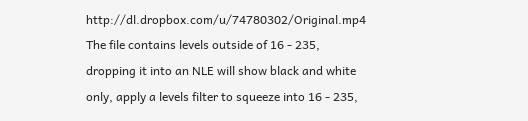http://dl.dropbox.com/u/74780302/Original.mp4 The file contains levels outside of 16 - 235, dropping it into an NLE will show black and white only, apply a levels filter to squeeze into 16 - 235,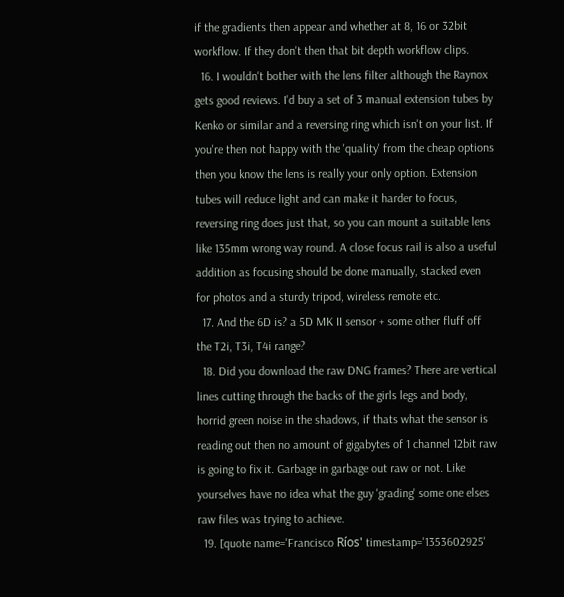if the gradients then appear and whether at 8, 16 or 32bit workflow. If they don't then that bit depth workflow clips.
  16. I wouldn't bother with the lens filter although the Raynox gets good reviews. I'd buy a set of 3 manual extension tubes by Kenko or similar and a reversing ring which isn't on your list. If you're then not happy with the 'quality' from the cheap options then you know the lens is really your only option. Extension tubes will reduce light and can make it harder to focus, reversing ring does just that, so you can mount a suitable lens like 135mm wrong way round. A close focus rail is also a useful addition as focusing should be done manually, stacked even for photos and a sturdy tripod, wireless remote etc.
  17. And the 6D is? a 5D MK II sensor + some other fluff off the T2i, T3i, T4i range?
  18. Did you download the raw DNG frames? There are vertical lines cutting through the backs of the girls legs and body, horrid green noise in the shadows, if thats what the sensor is reading out then no amount of gigabytes of 1 channel 12bit raw is going to fix it. Garbage in garbage out raw or not. Like yourselves have no idea what the guy 'grading' some one elses raw files was trying to achieve.
  19. [quote name='Francisco Ríos' timestamp='1353602925'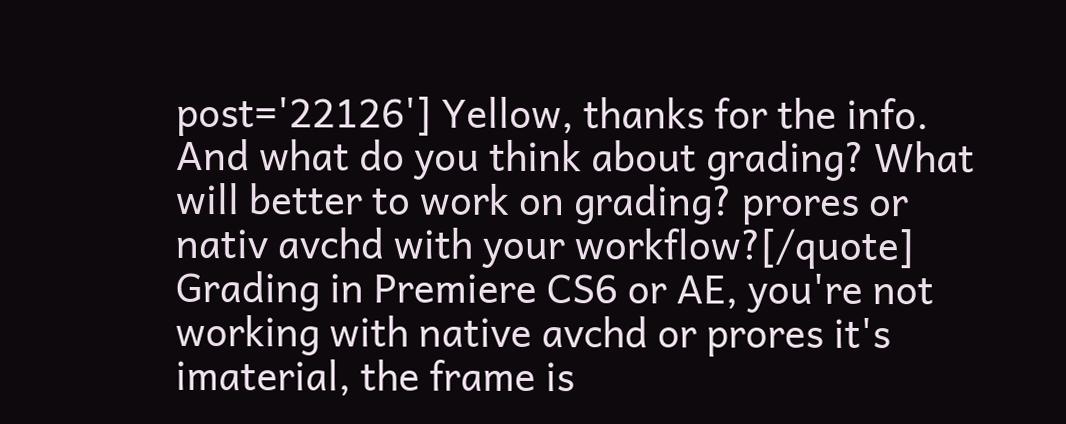post='22126'] Yellow, thanks for the info. And what do you think about grading? What will better to work on grading? prores or nativ avchd with your workflow?[/quote] Grading in Premiere CS6 or AE, you're not working with native avchd or prores it's imaterial, the frame is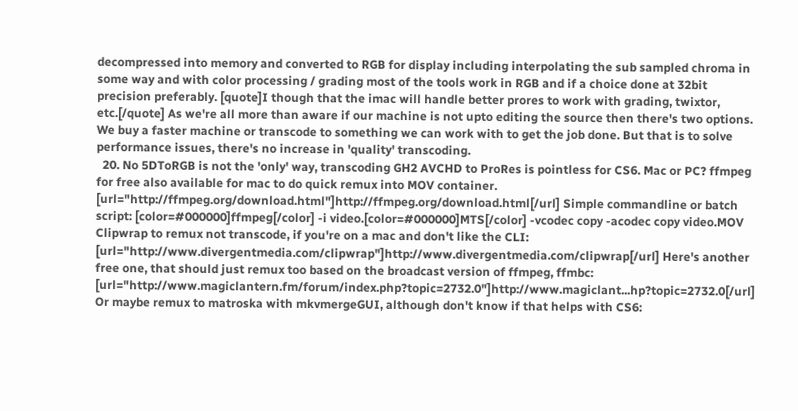decompressed into memory and converted to RGB for display including interpolating the sub sampled chroma in some way and with color processing / grading most of the tools work in RGB and if a choice done at 32bit precision preferably. [quote]I though that the imac will handle better prores to work with grading, twixtor, etc.[/quote] As we're all more than aware if our machine is not upto editing the source then there's two options. We buy a faster machine or transcode to something we can work with to get the job done. But that is to solve performance issues, there's no increase in 'quality' transcoding.
  20. No 5DToRGB is not the 'only' way, transcoding GH2 AVCHD to ProRes is pointless for CS6. Mac or PC? ffmpeg for free also available for mac to do quick remux into MOV container. [url="http://ffmpeg.org/download.html"]http://ffmpeg.org/download.html[/url] Simple commandline or batch script: [color=#000000]ffmpeg[/color] -i video.[color=#000000]MTS[/color] -vcodec copy -acodec copy video.MOV Clipwrap to remux not transcode, if you're on a mac and don't like the CLI: [url="http://www.divergentmedia.com/clipwrap"]http://www.divergentmedia.com/clipwrap[/url] Here's another free one, that should just remux too based on the broadcast version of ffmpeg, ffmbc: [url="http://www.magiclantern.fm/forum/index.php?topic=2732.0"]http://www.magiclant...hp?topic=2732.0[/url] Or maybe remux to matroska with mkvmergeGUI, although don't know if that helps with CS6: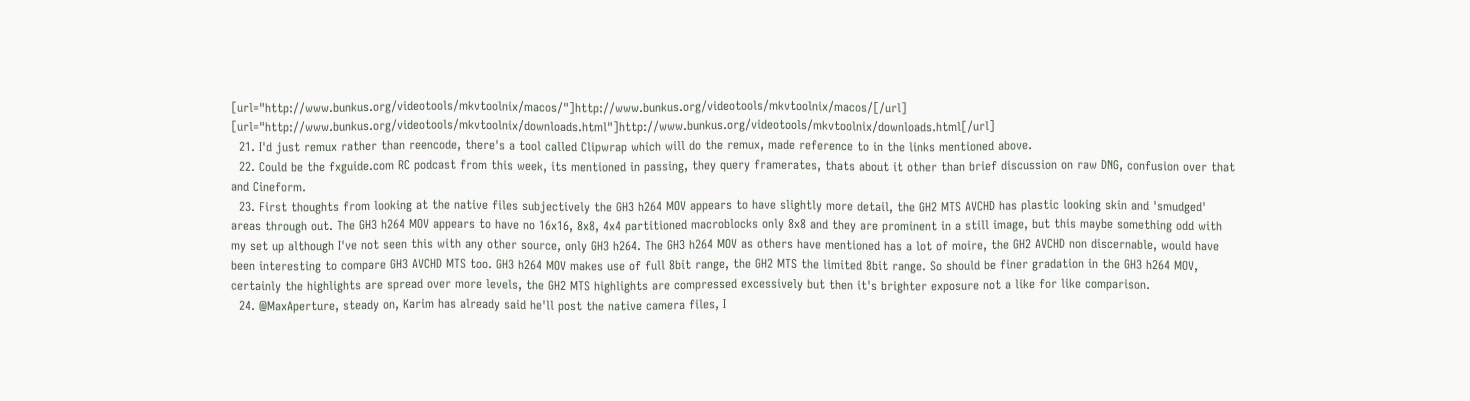[url="http://www.bunkus.org/videotools/mkvtoolnix/macos/"]http://www.bunkus.org/videotools/mkvtoolnix/macos/[/url] [url="http://www.bunkus.org/videotools/mkvtoolnix/downloads.html"]http://www.bunkus.org/videotools/mkvtoolnix/downloads.html[/url]
  21. I'd just remux rather than reencode, there's a tool called Clipwrap which will do the remux, made reference to in the links mentioned above.
  22. Could be the fxguide.com RC podcast from this week, its mentioned in passing, they query framerates, thats about it other than brief discussion on raw DNG, confusion over that and Cineform.
  23. First thoughts from looking at the native files subjectively the GH3 h264 MOV appears to have slightly more detail, the GH2 MTS AVCHD has plastic looking skin and 'smudged' areas through out. The GH3 h264 MOV appears to have no 16x16, 8x8, 4x4 partitioned macroblocks only 8x8 and they are prominent in a still image, but this maybe something odd with my set up although I've not seen this with any other source, only GH3 h264. The GH3 h264 MOV as others have mentioned has a lot of moire, the GH2 AVCHD non discernable, would have been interesting to compare GH3 AVCHD MTS too. GH3 h264 MOV makes use of full 8bit range, the GH2 MTS the limited 8bit range. So should be finer gradation in the GH3 h264 MOV, certainly the highlights are spread over more levels, the GH2 MTS highlights are compressed excessively but then it's brighter exposure not a like for like comparison.
  24. @MaxAperture, steady on, Karim has already said he'll post the native camera files, I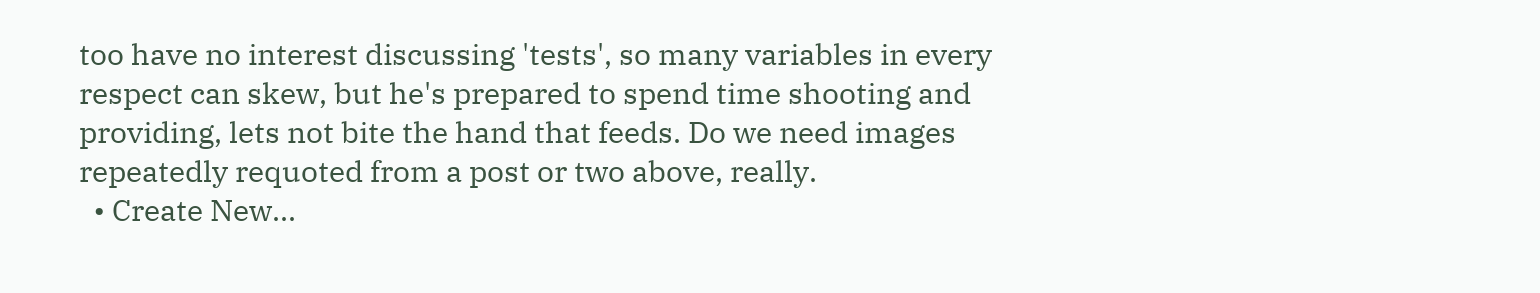too have no interest discussing 'tests', so many variables in every respect can skew, but he's prepared to spend time shooting and providing, lets not bite the hand that feeds. Do we need images repeatedly requoted from a post or two above, really.
  • Create New...